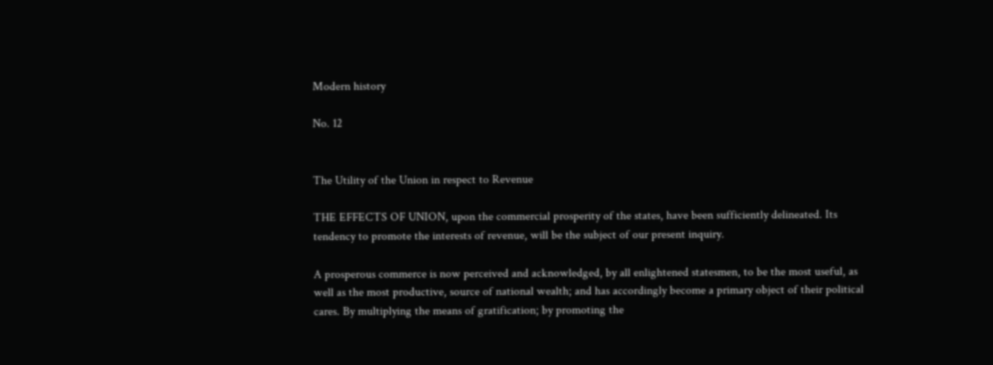Modern history

No. 12


The Utility of the Union in respect to Revenue

THE EFFECTS OF UNION, upon the commercial prosperity of the states, have been sufficiently delineated. Its tendency to promote the interests of revenue, will be the subject of our present inquiry.

A prosperous commerce is now perceived and acknowledged, by all enlightened statesmen, to be the most useful, as well as the most productive, source of national wealth; and has accordingly become a primary object of their political cares. By multiplying the means of gratification; by promoting the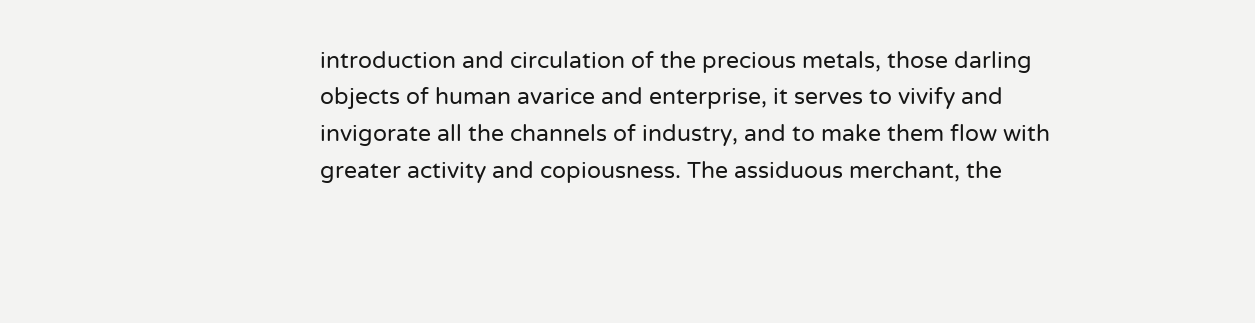introduction and circulation of the precious metals, those darling objects of human avarice and enterprise, it serves to vivify and invigorate all the channels of industry, and to make them flow with greater activity and copiousness. The assiduous merchant, the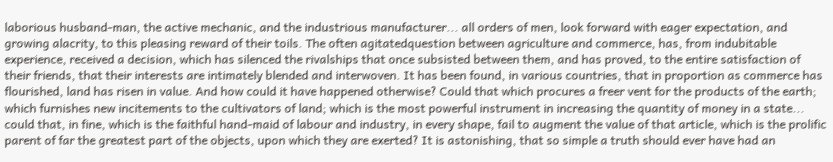laborious husband-man, the active mechanic, and the industrious manufacturer... all orders of men, look forward with eager expectation, and growing alacrity, to this pleasing reward of their toils. The often agitatedquestion between agriculture and commerce, has, from indubitable experience, received a decision, which has silenced the rivalships that once subsisted between them, and has proved, to the entire satisfaction of their friends, that their interests are intimately blended and interwoven. It has been found, in various countries, that in proportion as commerce has flourished, land has risen in value. And how could it have happened otherwise? Could that which procures a freer vent for the products of the earth; which furnishes new incitements to the cultivators of land; which is the most powerful instrument in increasing the quantity of money in a state... could that, in fine, which is the faithful hand-maid of labour and industry, in every shape, fail to augment the value of that article, which is the prolific parent of far the greatest part of the objects, upon which they are exerted? It is astonishing, that so simple a truth should ever have had an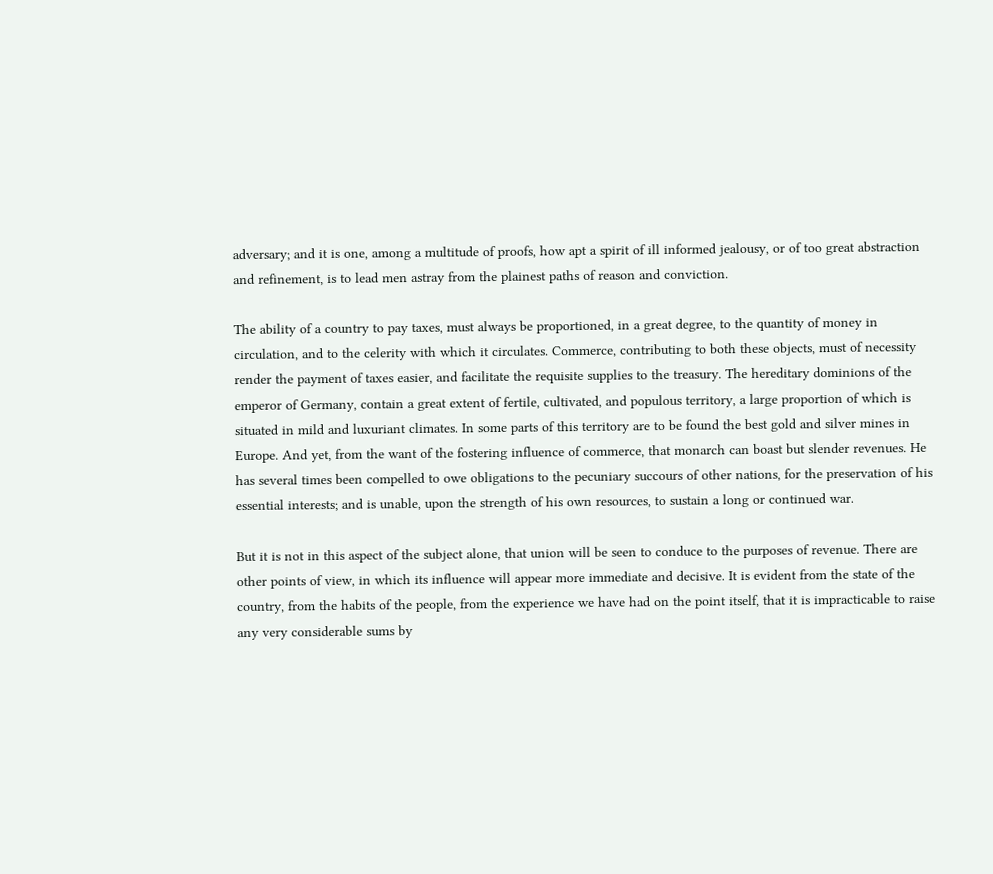adversary; and it is one, among a multitude of proofs, how apt a spirit of ill informed jealousy, or of too great abstraction and refinement, is to lead men astray from the plainest paths of reason and conviction.

The ability of a country to pay taxes, must always be proportioned, in a great degree, to the quantity of money in circulation, and to the celerity with which it circulates. Commerce, contributing to both these objects, must of necessity render the payment of taxes easier, and facilitate the requisite supplies to the treasury. The hereditary dominions of the emperor of Germany, contain a great extent of fertile, cultivated, and populous territory, a large proportion of which is situated in mild and luxuriant climates. In some parts of this territory are to be found the best gold and silver mines in Europe. And yet, from the want of the fostering influence of commerce, that monarch can boast but slender revenues. He has several times been compelled to owe obligations to the pecuniary succours of other nations, for the preservation of his essential interests; and is unable, upon the strength of his own resources, to sustain a long or continued war.

But it is not in this aspect of the subject alone, that union will be seen to conduce to the purposes of revenue. There are other points of view, in which its influence will appear more immediate and decisive. It is evident from the state of the country, from the habits of the people, from the experience we have had on the point itself, that it is impracticable to raise any very considerable sums by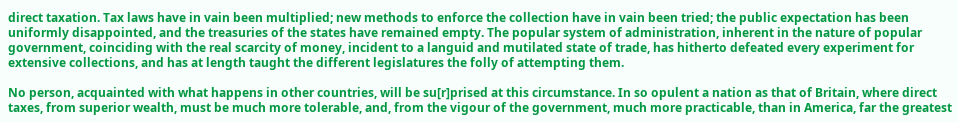direct taxation. Tax laws have in vain been multiplied; new methods to enforce the collection have in vain been tried; the public expectation has been uniformly disappointed, and the treasuries of the states have remained empty. The popular system of administration, inherent in the nature of popular government, coinciding with the real scarcity of money, incident to a languid and mutilated state of trade, has hitherto defeated every experiment for extensive collections, and has at length taught the different legislatures the folly of attempting them.

No person, acquainted with what happens in other countries, will be su[r]prised at this circumstance. In so opulent a nation as that of Britain, where direct taxes, from superior wealth, must be much more tolerable, and, from the vigour of the government, much more practicable, than in America, far the greatest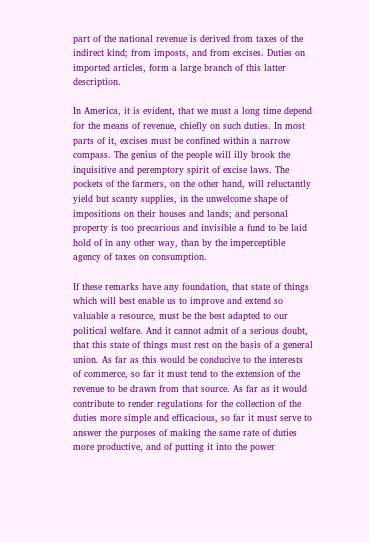part of the national revenue is derived from taxes of the indirect kind; from imposts, and from excises. Duties on imported articles, form a large branch of this latter description.

In America, it is evident, that we must a long time depend for the means of revenue, chiefly on such duties. In most parts of it, excises must be confined within a narrow compass. The genius of the people will illy brook the inquisitive and peremptory spirit of excise laws. The pockets of the farmers, on the other hand, will reluctantly yield but scanty supplies, in the unwelcome shape of impositions on their houses and lands; and personal property is too precarious and invisible a fund to be laid hold of in any other way, than by the imperceptible agency of taxes on consumption.

If these remarks have any foundation, that state of things which will best enable us to improve and extend so valuable a resource, must be the best adapted to our political welfare. And it cannot admit of a serious doubt, that this state of things must rest on the basis of a general union. As far as this would be conducive to the interests of commerce, so far it must tend to the extension of the revenue to be drawn from that source. As far as it would contribute to render regulations for the collection of the duties more simple and efficacious, so far it must serve to answer the purposes of making the same rate of duties more productive, and of putting it into the power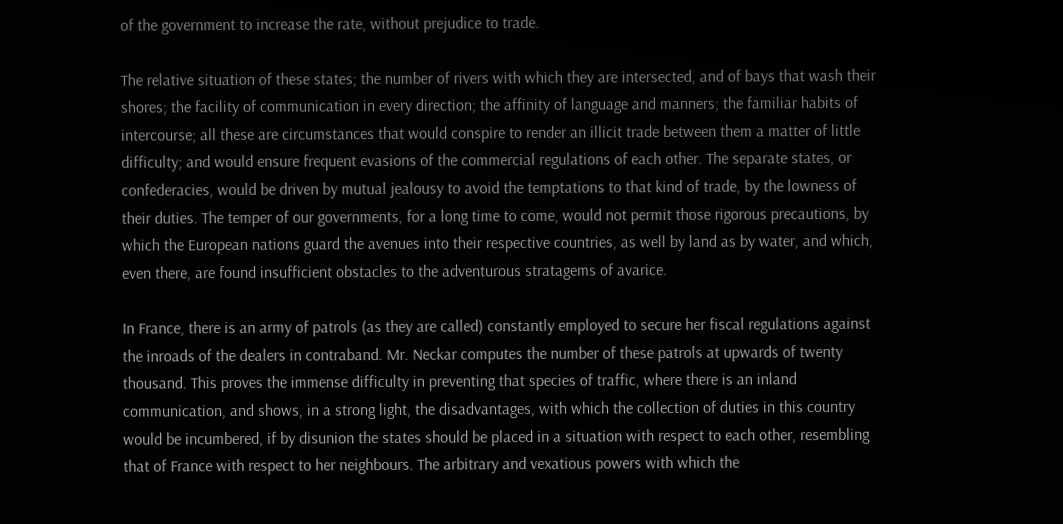of the government to increase the rate, without prejudice to trade.

The relative situation of these states; the number of rivers with which they are intersected, and of bays that wash their shores; the facility of communication in every direction; the affinity of language and manners; the familiar habits of intercourse; all these are circumstances that would conspire to render an illicit trade between them a matter of little difficulty; and would ensure frequent evasions of the commercial regulations of each other. The separate states, or confederacies, would be driven by mutual jealousy to avoid the temptations to that kind of trade, by the lowness of their duties. The temper of our governments, for a long time to come, would not permit those rigorous precautions, by which the European nations guard the avenues into their respective countries, as well by land as by water, and which, even there, are found insufficient obstacles to the adventurous stratagems of avarice.

In France, there is an army of patrols (as they are called) constantly employed to secure her fiscal regulations against the inroads of the dealers in contraband. Mr. Neckar computes the number of these patrols at upwards of twenty thousand. This proves the immense difficulty in preventing that species of traffic, where there is an inland communication, and shows, in a strong light, the disadvantages, with which the collection of duties in this country would be incumbered, if by disunion the states should be placed in a situation with respect to each other, resembling that of France with respect to her neighbours. The arbitrary and vexatious powers with which the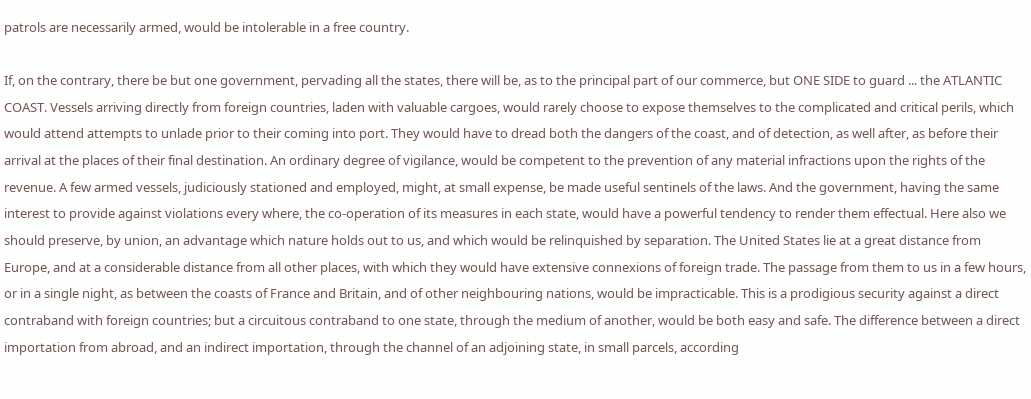patrols are necessarily armed, would be intolerable in a free country.

If, on the contrary, there be but one government, pervading all the states, there will be, as to the principal part of our commerce, but ONE SIDE to guard ... the ATLANTIC COAST. Vessels arriving directly from foreign countries, laden with valuable cargoes, would rarely choose to expose themselves to the complicated and critical perils, which would attend attempts to unlade prior to their coming into port. They would have to dread both the dangers of the coast, and of detection, as well after, as before their arrival at the places of their final destination. An ordinary degree of vigilance, would be competent to the prevention of any material infractions upon the rights of the revenue. A few armed vessels, judiciously stationed and employed, might, at small expense, be made useful sentinels of the laws. And the government, having the same interest to provide against violations every where, the co-operation of its measures in each state, would have a powerful tendency to render them effectual. Here also we should preserve, by union, an advantage which nature holds out to us, and which would be relinquished by separation. The United States lie at a great distance from Europe, and at a considerable distance from all other places, with which they would have extensive connexions of foreign trade. The passage from them to us in a few hours, or in a single night, as between the coasts of France and Britain, and of other neighbouring nations, would be impracticable. This is a prodigious security against a direct contraband with foreign countries; but a circuitous contraband to one state, through the medium of another, would be both easy and safe. The difference between a direct importation from abroad, and an indirect importation, through the channel of an adjoining state, in small parcels, according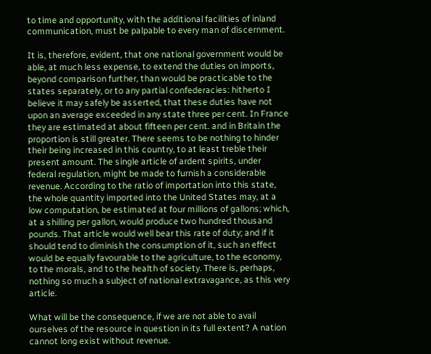to time and opportunity, with the additional facilities of inland communication, must be palpable to every man of discernment.

It is, therefore, evident, that one national government would be able, at much less expense, to extend the duties on imports, beyond comparison further, than would be practicable to the states separately, or to any partial confederacies: hitherto I believe it may safely be asserted, that these duties have not upon an average exceeded in any state three per cent. In France they are estimated at about fifteen per cent. and in Britain the proportion is still greater. There seems to be nothing to hinder their being increased in this country, to at least treble their present amount. The single article of ardent spirits, under federal regulation, might be made to furnish a considerable revenue. According to the ratio of importation into this state, the whole quantity imported into the United States may, at a low computation, be estimated at four millions of gallons; which, at a shilling per gallon, would produce two hundred thousand pounds. That article would well bear this rate of duty; and if it should tend to diminish the consumption of it, such an effect would be equally favourable to the agriculture, to the economy, to the morals, and to the health of society. There is, perhaps, nothing so much a subject of national extravagance, as this very article.

What will be the consequence, if we are not able to avail ourselves of the resource in question in its full extent? A nation cannot long exist without revenue.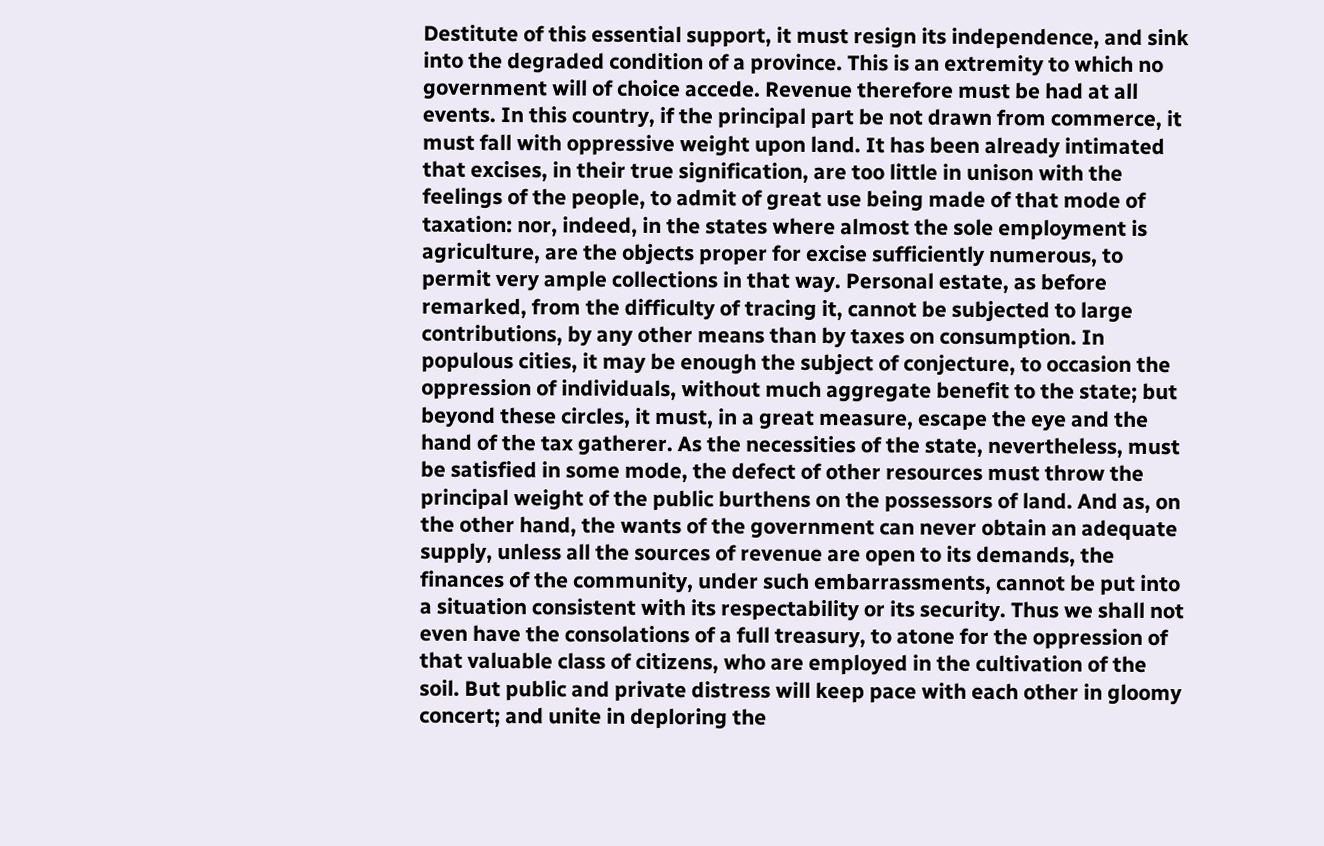Destitute of this essential support, it must resign its independence, and sink into the degraded condition of a province. This is an extremity to which no government will of choice accede. Revenue therefore must be had at all events. In this country, if the principal part be not drawn from commerce, it must fall with oppressive weight upon land. It has been already intimated that excises, in their true signification, are too little in unison with the feelings of the people, to admit of great use being made of that mode of taxation: nor, indeed, in the states where almost the sole employment is agriculture, are the objects proper for excise sufficiently numerous, to permit very ample collections in that way. Personal estate, as before remarked, from the difficulty of tracing it, cannot be subjected to large contributions, by any other means than by taxes on consumption. In populous cities, it may be enough the subject of conjecture, to occasion the oppression of individuals, without much aggregate benefit to the state; but beyond these circles, it must, in a great measure, escape the eye and the hand of the tax gatherer. As the necessities of the state, nevertheless, must be satisfied in some mode, the defect of other resources must throw the principal weight of the public burthens on the possessors of land. And as, on the other hand, the wants of the government can never obtain an adequate supply, unless all the sources of revenue are open to its demands, the finances of the community, under such embarrassments, cannot be put into a situation consistent with its respectability or its security. Thus we shall not even have the consolations of a full treasury, to atone for the oppression of that valuable class of citizens, who are employed in the cultivation of the soil. But public and private distress will keep pace with each other in gloomy concert; and unite in deploring the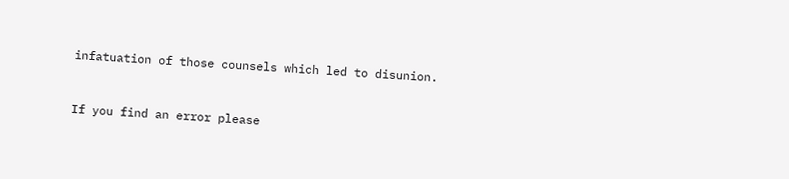infatuation of those counsels which led to disunion.


If you find an error please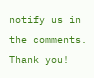notify us in the comments. Thank you!